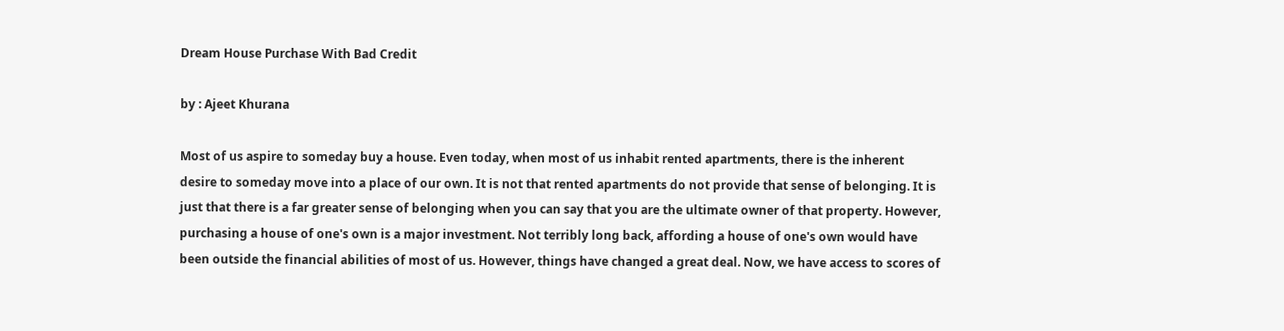Dream House Purchase With Bad Credit

by : Ajeet Khurana

Most of us aspire to someday buy a house. Even today, when most of us inhabit rented apartments, there is the inherent desire to someday move into a place of our own. It is not that rented apartments do not provide that sense of belonging. It is just that there is a far greater sense of belonging when you can say that you are the ultimate owner of that property. However, purchasing a house of one's own is a major investment. Not terribly long back, affording a house of one's own would have been outside the financial abilities of most of us. However, things have changed a great deal. Now, we have access to scores of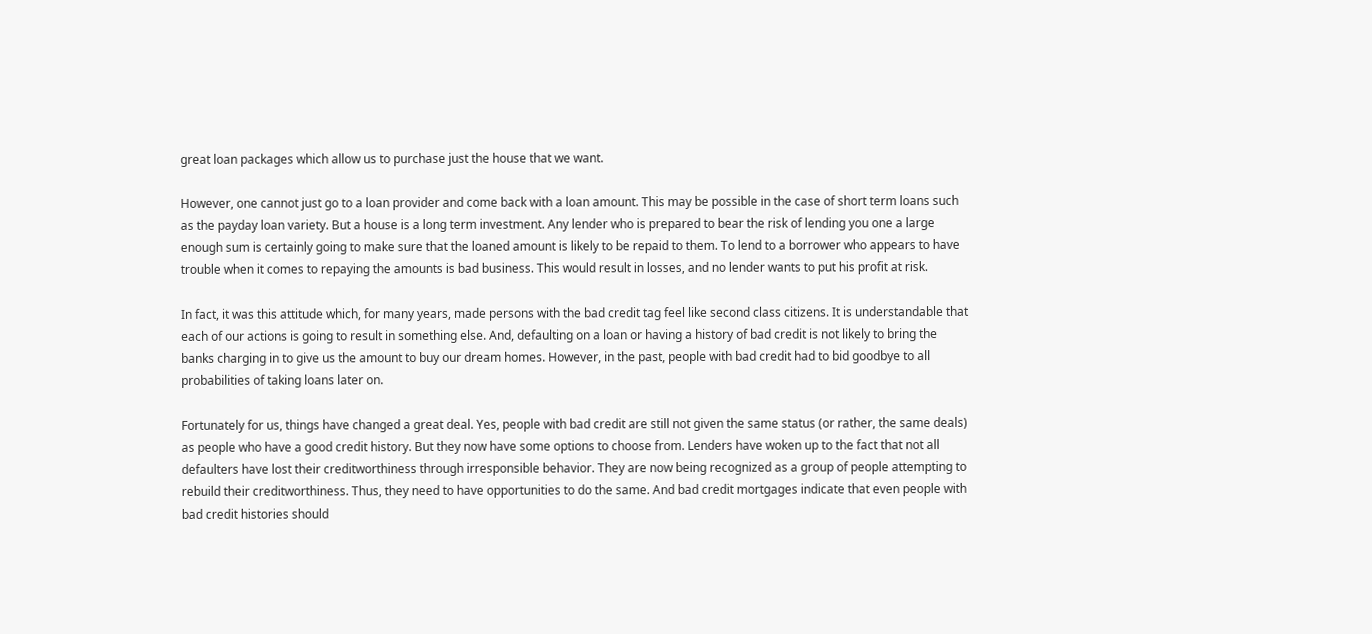great loan packages which allow us to purchase just the house that we want.

However, one cannot just go to a loan provider and come back with a loan amount. This may be possible in the case of short term loans such as the payday loan variety. But a house is a long term investment. Any lender who is prepared to bear the risk of lending you one a large enough sum is certainly going to make sure that the loaned amount is likely to be repaid to them. To lend to a borrower who appears to have trouble when it comes to repaying the amounts is bad business. This would result in losses, and no lender wants to put his profit at risk.

In fact, it was this attitude which, for many years, made persons with the bad credit tag feel like second class citizens. It is understandable that each of our actions is going to result in something else. And, defaulting on a loan or having a history of bad credit is not likely to bring the banks charging in to give us the amount to buy our dream homes. However, in the past, people with bad credit had to bid goodbye to all probabilities of taking loans later on.

Fortunately for us, things have changed a great deal. Yes, people with bad credit are still not given the same status (or rather, the same deals) as people who have a good credit history. But they now have some options to choose from. Lenders have woken up to the fact that not all defaulters have lost their creditworthiness through irresponsible behavior. They are now being recognized as a group of people attempting to rebuild their creditworthiness. Thus, they need to have opportunities to do the same. And bad credit mortgages indicate that even people with bad credit histories should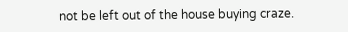not be left out of the house buying craze.